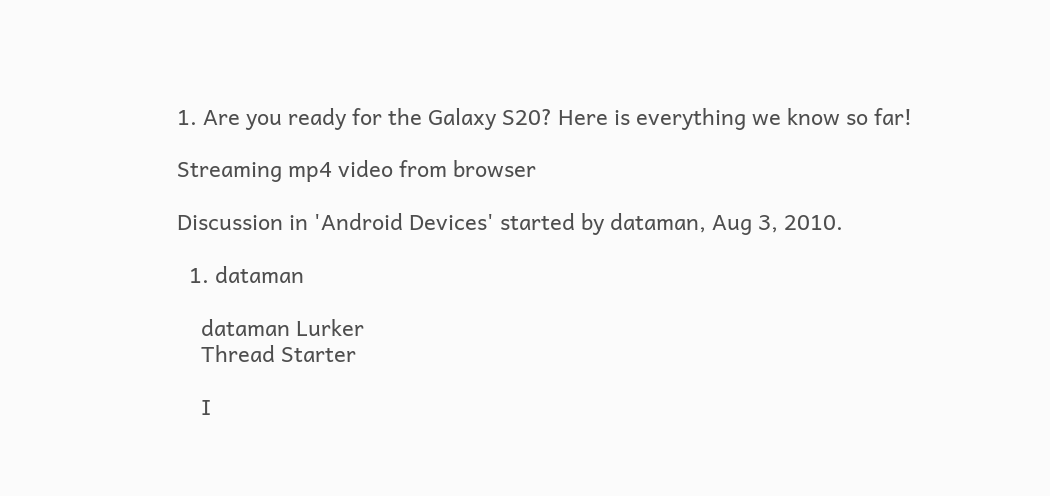1. Are you ready for the Galaxy S20? Here is everything we know so far!

Streaming mp4 video from browser

Discussion in 'Android Devices' started by dataman, Aug 3, 2010.

  1. dataman

    dataman Lurker
    Thread Starter

    I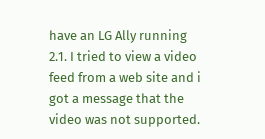have an LG Ally running 2.1. I tried to view a video feed from a web site and i got a message that the video was not supported.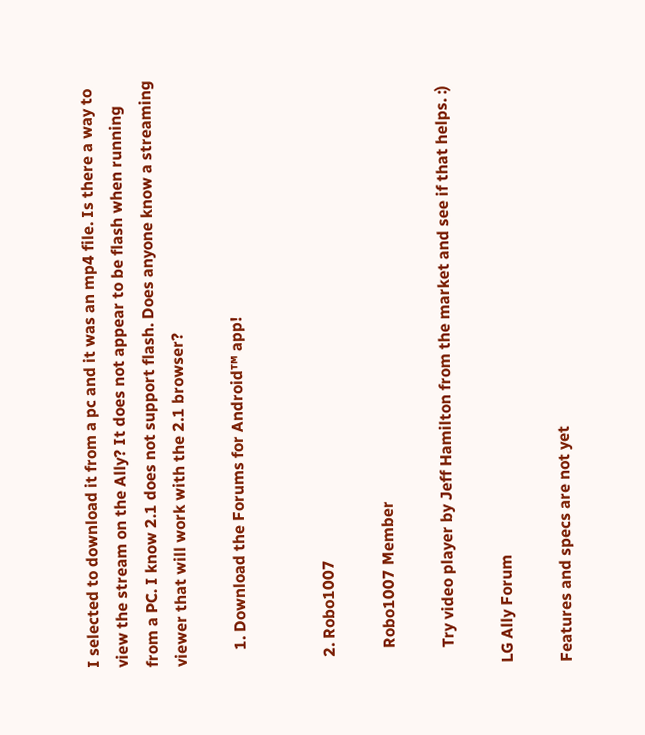I selected to download it from a pc and it was an mp4 file. Is there a way to view the stream on the Ally? It does not appear to be flash when running from a PC. I know 2.1 does not support flash. Does anyone know a streaming viewer that will work with the 2.1 browser?

    1. Download the Forums for Android™ app!


  2. Robo1007

    Robo1007 Member

    Try video player by Jeff Hamilton from the market and see if that helps. :)

LG Ally Forum

Features and specs are not yet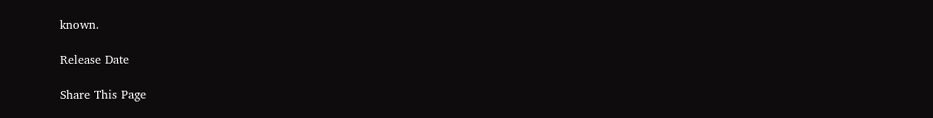known.

Release Date

Share This Page